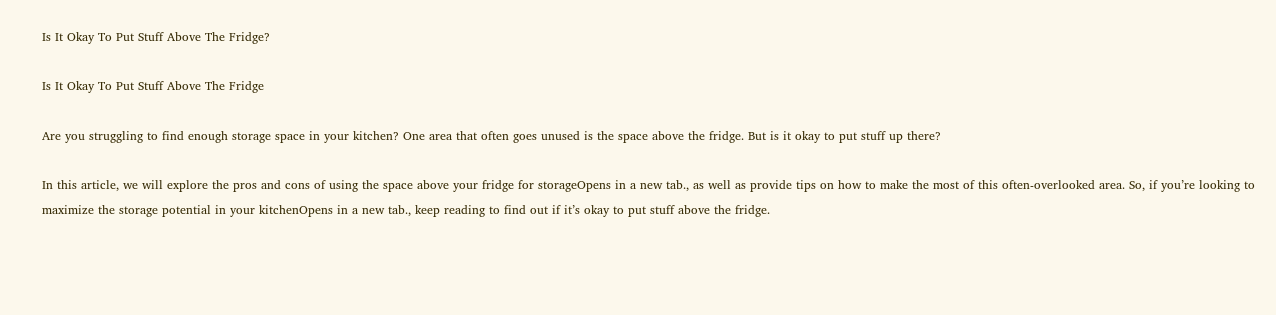Is It Okay To Put Stuff Above The Fridge?

Is It Okay To Put Stuff Above The Fridge

Are you struggling to find enough storage space in your kitchen? One area that often goes unused is the space above the fridge. But is it okay to put stuff up there?

In this article, we will explore the pros and cons of using the space above your fridge for storageOpens in a new tab., as well as provide tips on how to make the most of this often-overlooked area. So, if you’re looking to maximize the storage potential in your kitchenOpens in a new tab., keep reading to find out if it’s okay to put stuff above the fridge.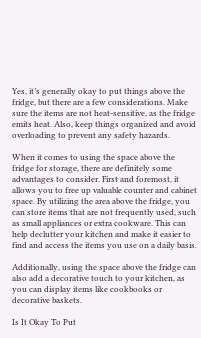Yes, it’s generally okay to put things above the fridge, but there are a few considerations. Make sure the items are not heat-sensitive, as the fridge emits heat. Also, keep things organized and avoid overloading to prevent any safety hazards.

When it comes to using the space above the fridge for storage, there are definitely some advantages to consider. First and foremost, it allows you to free up valuable counter and cabinet space. By utilizing the area above the fridge, you can store items that are not frequently used, such as small appliances or extra cookware. This can help declutter your kitchen and make it easier to find and access the items you use on a daily basis.

Additionally, using the space above the fridge can also add a decorative touch to your kitchen, as you can display items like cookbooks or decorative baskets.

Is It Okay To Put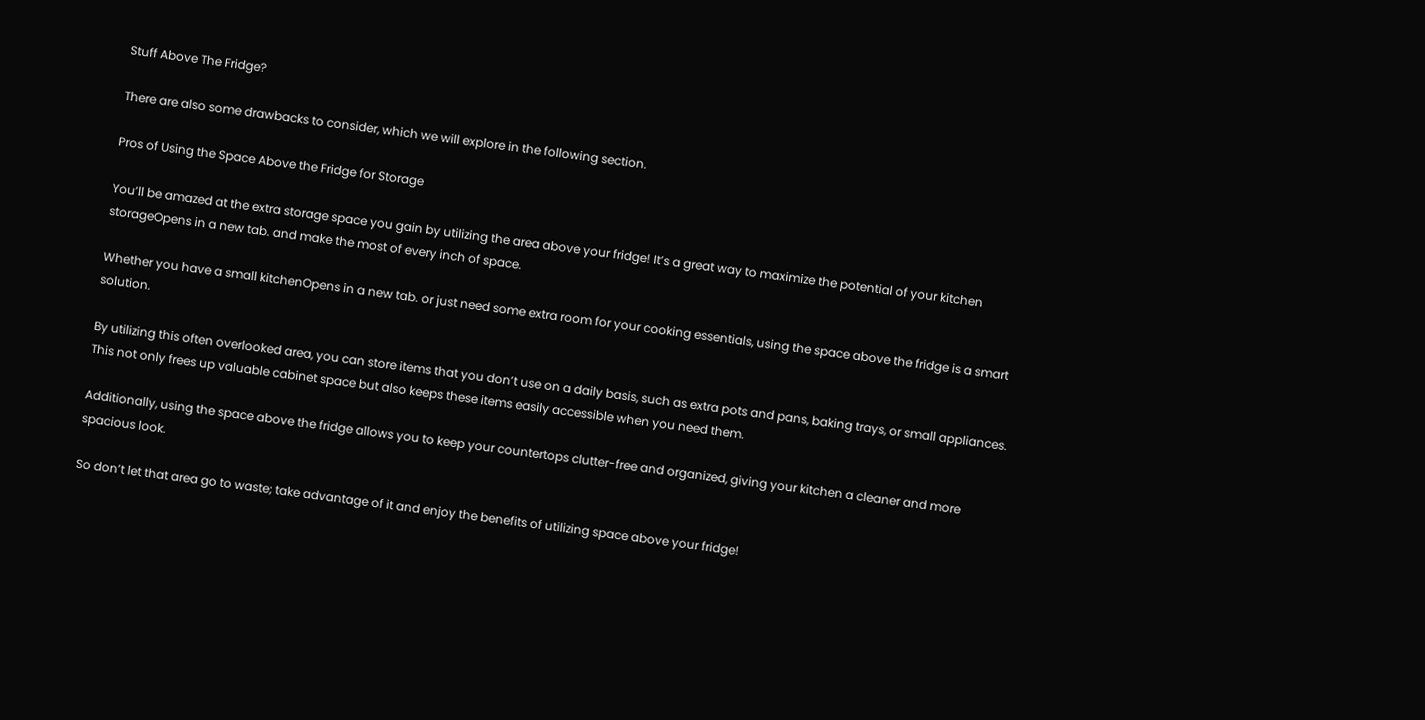Stuff Above The Fridge?

There are also some drawbacks to consider, which we will explore in the following section.

Pros of Using the Space Above the Fridge for Storage

You’ll be amazed at the extra storage space you gain by utilizing the area above your fridge! It’s a great way to maximize the potential of your kitchen storageOpens in a new tab. and make the most of every inch of space.

Whether you have a small kitchenOpens in a new tab. or just need some extra room for your cooking essentials, using the space above the fridge is a smart solution.

By utilizing this often overlooked area, you can store items that you don’t use on a daily basis, such as extra pots and pans, baking trays, or small appliances. This not only frees up valuable cabinet space but also keeps these items easily accessible when you need them.

Additionally, using the space above the fridge allows you to keep your countertops clutter-free and organized, giving your kitchen a cleaner and more spacious look.

So don’t let that area go to waste; take advantage of it and enjoy the benefits of utilizing space above your fridge!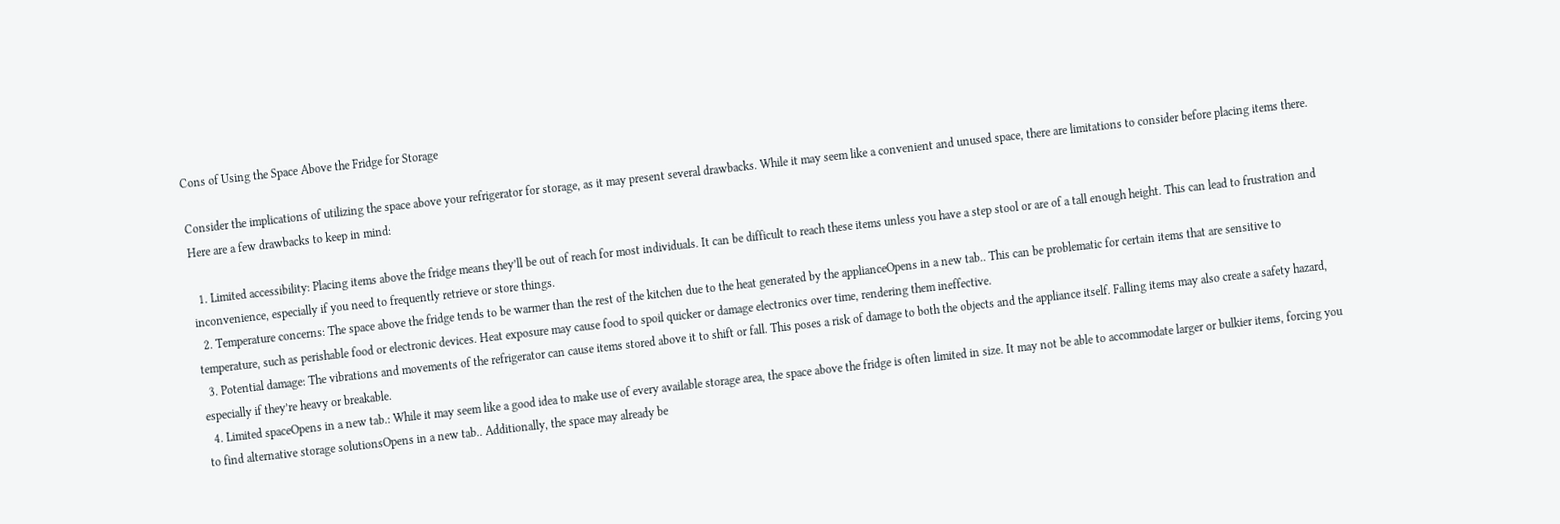Cons of Using the Space Above the Fridge for Storage

Consider the implications of utilizing the space above your refrigerator for storage, as it may present several drawbacks. While it may seem like a convenient and unused space, there are limitations to consider before placing items there. Here are a few drawbacks to keep in mind:

  1. Limited accessibility: Placing items above the fridge means they’ll be out of reach for most individuals. It can be difficult to reach these items unless you have a step stool or are of a tall enough height. This can lead to frustration and inconvenience, especially if you need to frequently retrieve or store things.
  2. Temperature concerns: The space above the fridge tends to be warmer than the rest of the kitchen due to the heat generated by the applianceOpens in a new tab.. This can be problematic for certain items that are sensitive to temperature, such as perishable food or electronic devices. Heat exposure may cause food to spoil quicker or damage electronics over time, rendering them ineffective.
  3. Potential damage: The vibrations and movements of the refrigerator can cause items stored above it to shift or fall. This poses a risk of damage to both the objects and the appliance itself. Falling items may also create a safety hazard, especially if they’re heavy or breakable.
  4. Limited spaceOpens in a new tab.: While it may seem like a good idea to make use of every available storage area, the space above the fridge is often limited in size. It may not be able to accommodate larger or bulkier items, forcing you to find alternative storage solutionsOpens in a new tab.. Additionally, the space may already be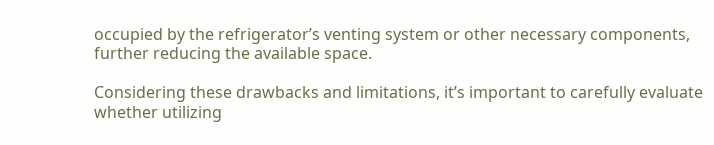occupied by the refrigerator’s venting system or other necessary components, further reducing the available space.

Considering these drawbacks and limitations, it’s important to carefully evaluate whether utilizing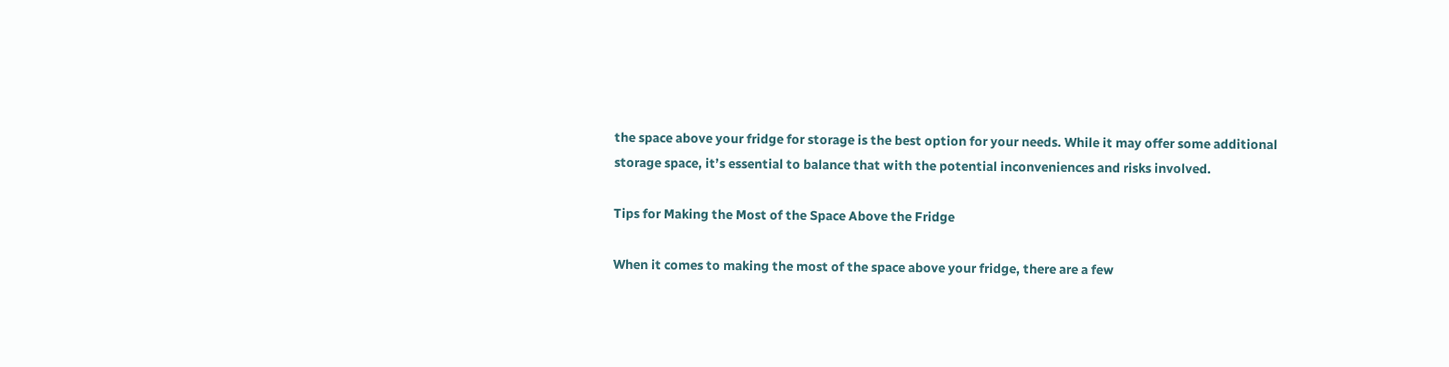the space above your fridge for storage is the best option for your needs. While it may offer some additional storage space, it’s essential to balance that with the potential inconveniences and risks involved.

Tips for Making the Most of the Space Above the Fridge

When it comes to making the most of the space above your fridge, there are a few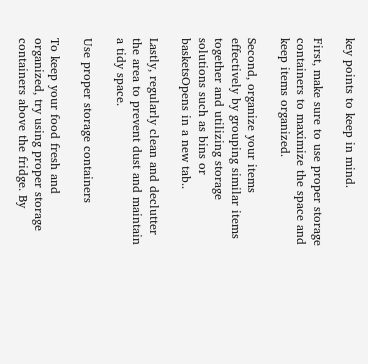key points to keep in mind.

First, make sure to use proper storage containers to maximize the space and keep items organized.

Second, organize your items effectively by grouping similar items together and utilizing storage solutions such as bins or basketsOpens in a new tab..

Lastly, regularly clean and declutter the area to prevent dust and maintain a tidy space.

Use proper storage containers

To keep your food fresh and organized, try using proper storage containers above the fridge. By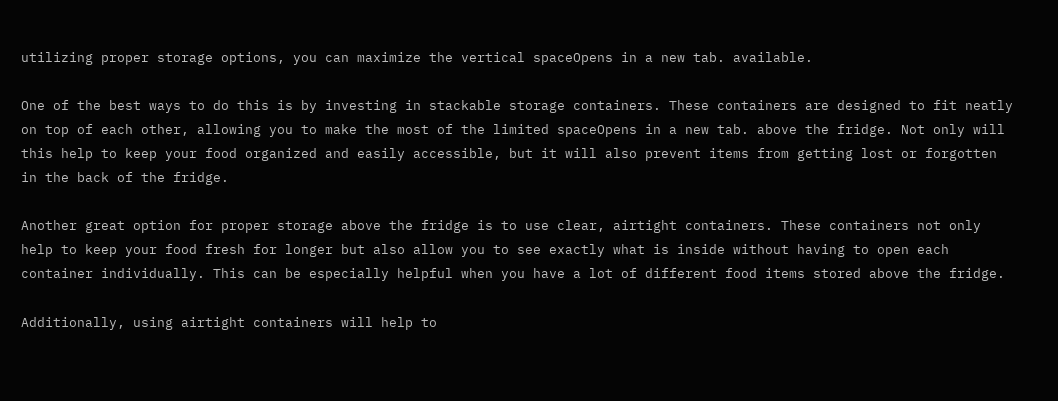utilizing proper storage options, you can maximize the vertical spaceOpens in a new tab. available.

One of the best ways to do this is by investing in stackable storage containers. These containers are designed to fit neatly on top of each other, allowing you to make the most of the limited spaceOpens in a new tab. above the fridge. Not only will this help to keep your food organized and easily accessible, but it will also prevent items from getting lost or forgotten in the back of the fridge.

Another great option for proper storage above the fridge is to use clear, airtight containers. These containers not only help to keep your food fresh for longer but also allow you to see exactly what is inside without having to open each container individually. This can be especially helpful when you have a lot of different food items stored above the fridge.

Additionally, using airtight containers will help to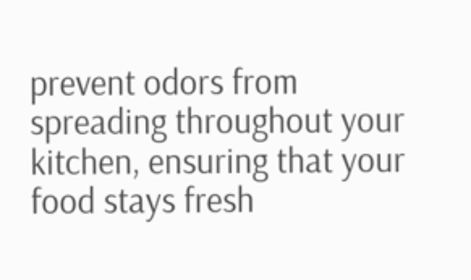prevent odors from spreading throughout your kitchen, ensuring that your food stays fresh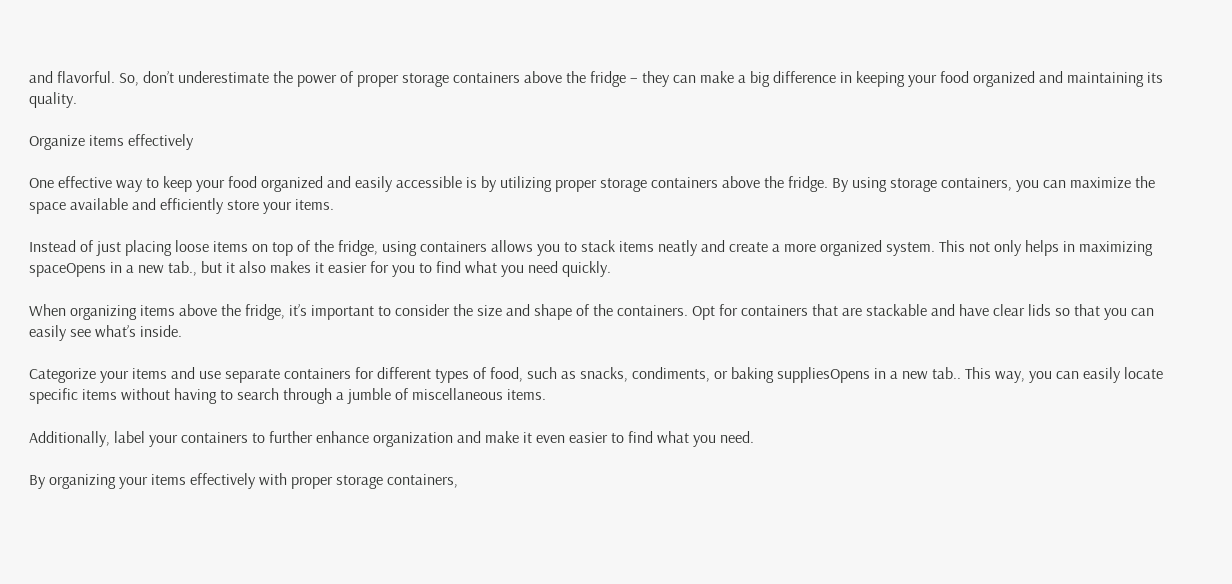and flavorful. So, don’t underestimate the power of proper storage containers above the fridge – they can make a big difference in keeping your food organized and maintaining its quality.

Organize items effectively

One effective way to keep your food organized and easily accessible is by utilizing proper storage containers above the fridge. By using storage containers, you can maximize the space available and efficiently store your items.

Instead of just placing loose items on top of the fridge, using containers allows you to stack items neatly and create a more organized system. This not only helps in maximizing spaceOpens in a new tab., but it also makes it easier for you to find what you need quickly.

When organizing items above the fridge, it’s important to consider the size and shape of the containers. Opt for containers that are stackable and have clear lids so that you can easily see what’s inside.

Categorize your items and use separate containers for different types of food, such as snacks, condiments, or baking suppliesOpens in a new tab.. This way, you can easily locate specific items without having to search through a jumble of miscellaneous items.

Additionally, label your containers to further enhance organization and make it even easier to find what you need.

By organizing your items effectively with proper storage containers,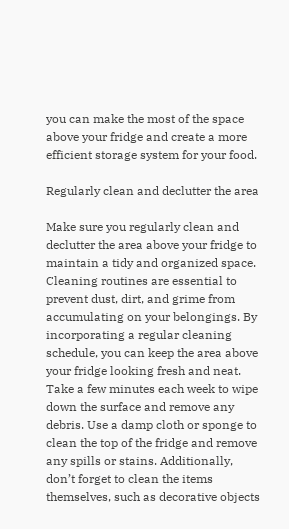you can make the most of the space above your fridge and create a more efficient storage system for your food.

Regularly clean and declutter the area

Make sure you regularly clean and declutter the area above your fridge to maintain a tidy and organized space. Cleaning routines are essential to prevent dust, dirt, and grime from accumulating on your belongings. By incorporating a regular cleaning schedule, you can keep the area above your fridge looking fresh and neat. Take a few minutes each week to wipe down the surface and remove any debris. Use a damp cloth or sponge to clean the top of the fridge and remove any spills or stains. Additionally, don’t forget to clean the items themselves, such as decorative objects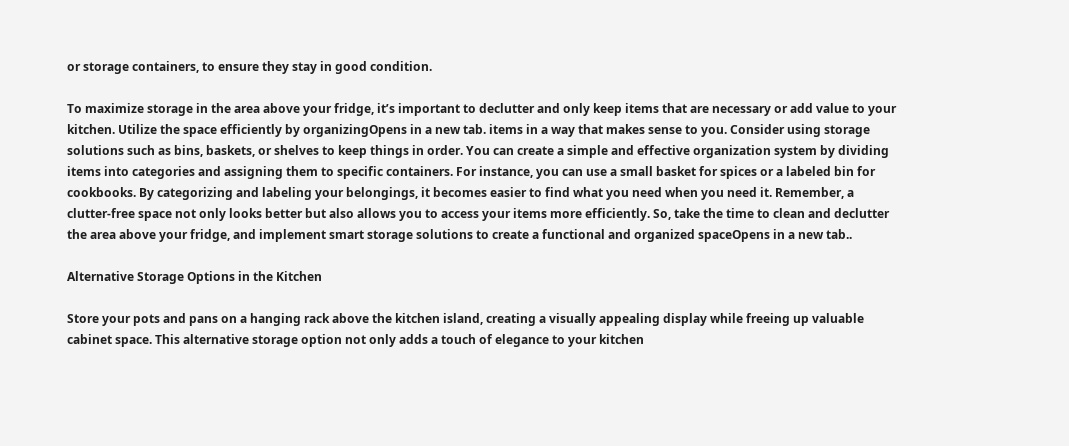or storage containers, to ensure they stay in good condition.

To maximize storage in the area above your fridge, it’s important to declutter and only keep items that are necessary or add value to your kitchen. Utilize the space efficiently by organizingOpens in a new tab. items in a way that makes sense to you. Consider using storage solutions such as bins, baskets, or shelves to keep things in order. You can create a simple and effective organization system by dividing items into categories and assigning them to specific containers. For instance, you can use a small basket for spices or a labeled bin for cookbooks. By categorizing and labeling your belongings, it becomes easier to find what you need when you need it. Remember, a clutter-free space not only looks better but also allows you to access your items more efficiently. So, take the time to clean and declutter the area above your fridge, and implement smart storage solutions to create a functional and organized spaceOpens in a new tab..

Alternative Storage Options in the Kitchen

Store your pots and pans on a hanging rack above the kitchen island, creating a visually appealing display while freeing up valuable cabinet space. This alternative storage option not only adds a touch of elegance to your kitchen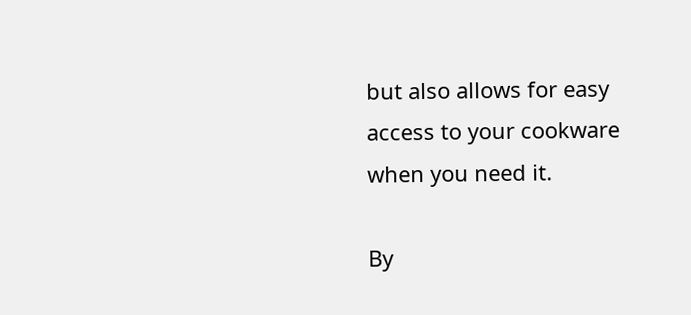but also allows for easy access to your cookware when you need it.

By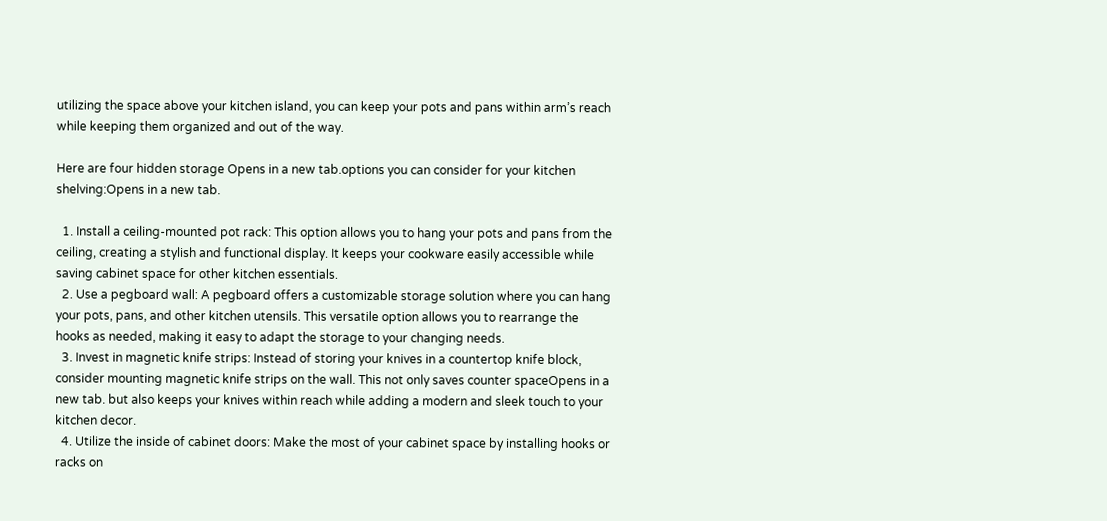utilizing the space above your kitchen island, you can keep your pots and pans within arm’s reach while keeping them organized and out of the way.

Here are four hidden storage Opens in a new tab.options you can consider for your kitchen shelving:Opens in a new tab.

  1. Install a ceiling-mounted pot rack: This option allows you to hang your pots and pans from the ceiling, creating a stylish and functional display. It keeps your cookware easily accessible while saving cabinet space for other kitchen essentials.
  2. Use a pegboard wall: A pegboard offers a customizable storage solution where you can hang your pots, pans, and other kitchen utensils. This versatile option allows you to rearrange the hooks as needed, making it easy to adapt the storage to your changing needs.
  3. Invest in magnetic knife strips: Instead of storing your knives in a countertop knife block, consider mounting magnetic knife strips on the wall. This not only saves counter spaceOpens in a new tab. but also keeps your knives within reach while adding a modern and sleek touch to your kitchen decor.
  4. Utilize the inside of cabinet doors: Make the most of your cabinet space by installing hooks or racks on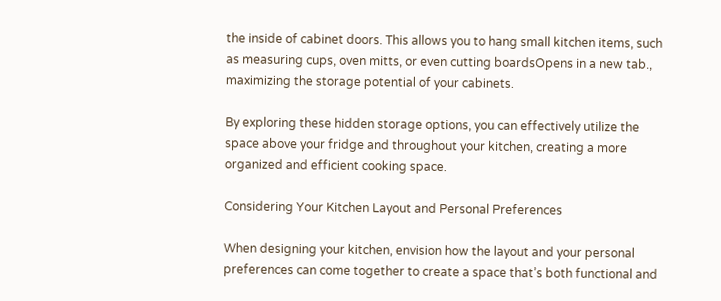the inside of cabinet doors. This allows you to hang small kitchen items, such as measuring cups, oven mitts, or even cutting boardsOpens in a new tab., maximizing the storage potential of your cabinets.

By exploring these hidden storage options, you can effectively utilize the space above your fridge and throughout your kitchen, creating a more organized and efficient cooking space.

Considering Your Kitchen Layout and Personal Preferences

When designing your kitchen, envision how the layout and your personal preferences can come together to create a space that’s both functional and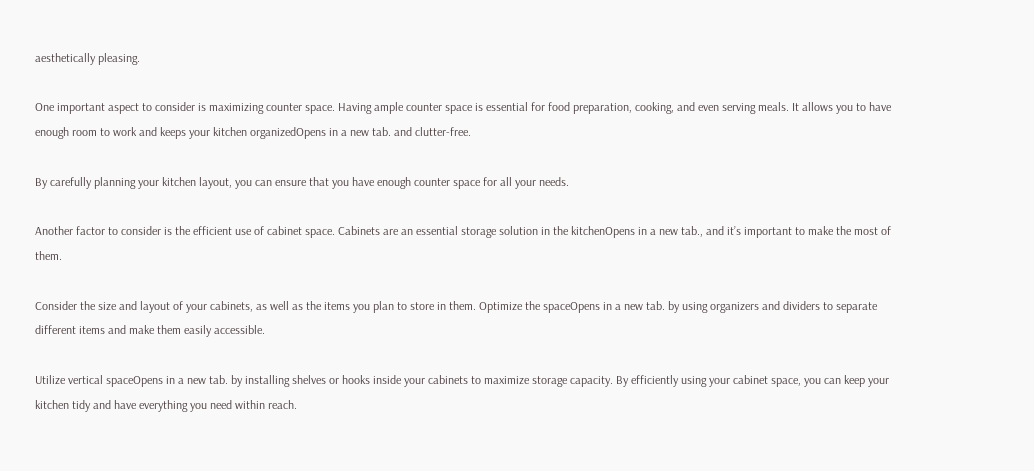aesthetically pleasing.

One important aspect to consider is maximizing counter space. Having ample counter space is essential for food preparation, cooking, and even serving meals. It allows you to have enough room to work and keeps your kitchen organizedOpens in a new tab. and clutter-free.

By carefully planning your kitchen layout, you can ensure that you have enough counter space for all your needs.

Another factor to consider is the efficient use of cabinet space. Cabinets are an essential storage solution in the kitchenOpens in a new tab., and it’s important to make the most of them.

Consider the size and layout of your cabinets, as well as the items you plan to store in them. Optimize the spaceOpens in a new tab. by using organizers and dividers to separate different items and make them easily accessible.

Utilize vertical spaceOpens in a new tab. by installing shelves or hooks inside your cabinets to maximize storage capacity. By efficiently using your cabinet space, you can keep your kitchen tidy and have everything you need within reach.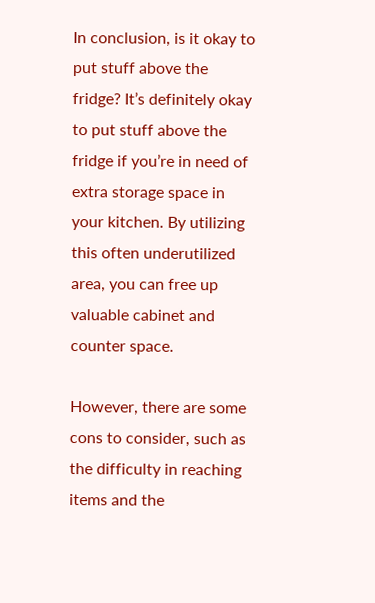In conclusion, is it okay to put stuff above the fridge? It’s definitely okay to put stuff above the fridge if you’re in need of extra storage space in your kitchen. By utilizing this often underutilized area, you can free up valuable cabinet and counter space.

However, there are some cons to consider, such as the difficulty in reaching items and the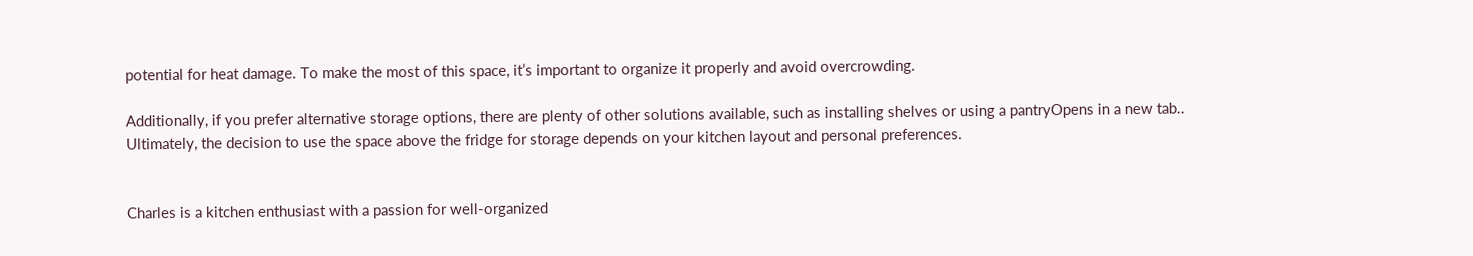potential for heat damage. To make the most of this space, it’s important to organize it properly and avoid overcrowding.

Additionally, if you prefer alternative storage options, there are plenty of other solutions available, such as installing shelves or using a pantryOpens in a new tab.. Ultimately, the decision to use the space above the fridge for storage depends on your kitchen layout and personal preferences.


Charles is a kitchen enthusiast with a passion for well-organized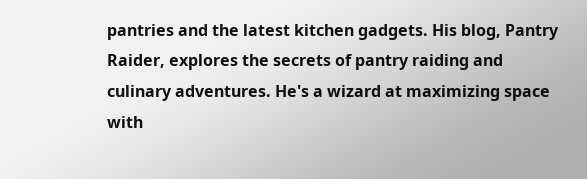pantries and the latest kitchen gadgets. His blog, Pantry Raider, explores the secrets of pantry raiding and culinary adventures. He's a wizard at maximizing space with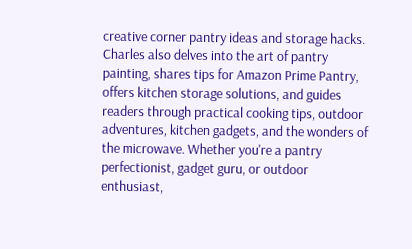creative corner pantry ideas and storage hacks. Charles also delves into the art of pantry painting, shares tips for Amazon Prime Pantry, offers kitchen storage solutions, and guides readers through practical cooking tips, outdoor adventures, kitchen gadgets, and the wonders of the microwave. Whether you're a pantry perfectionist, gadget guru, or outdoor enthusiast,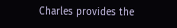Charles provides the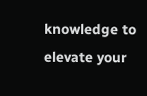knowledge to elevate your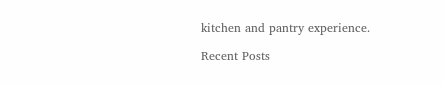kitchen and pantry experience.

Recent Posts